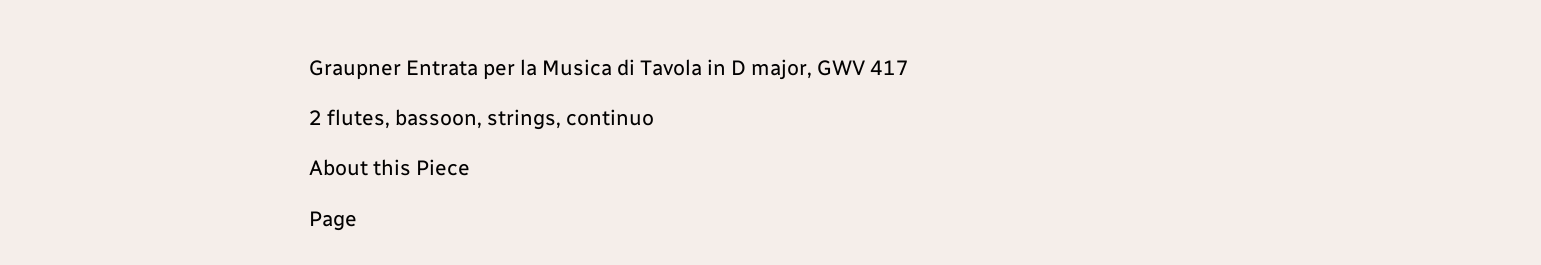Graupner Entrata per la Musica di Tavola in D major, GWV 417

2 flutes, bassoon, strings, continuo

About this Piece

Page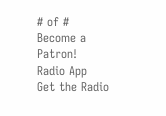# of #
Become a Patron!
Radio App
Get the Radio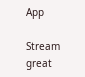App

Stream great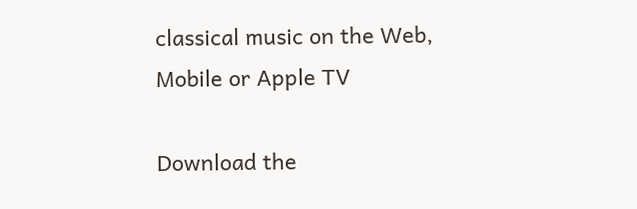classical music on the Web, Mobile or Apple TV

Download the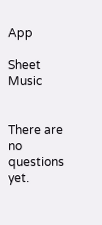App

Sheet Music


There are no questions yet.